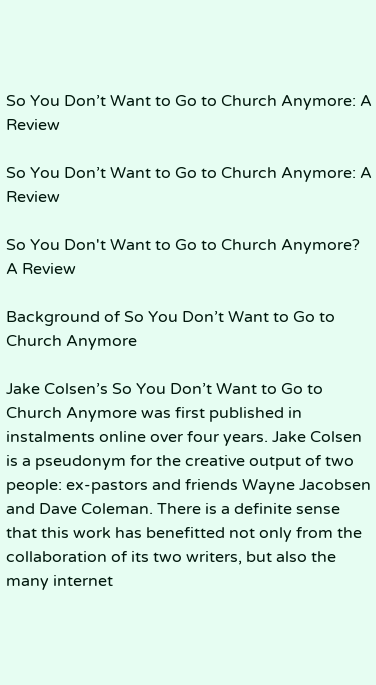So You Don’t Want to Go to Church Anymore: A Review

So You Don’t Want to Go to Church Anymore: A Review

So You Don't Want to Go to Church Anymore? A Review

Background of So You Don’t Want to Go to Church Anymore

Jake Colsen’s So You Don’t Want to Go to Church Anymore was first published in instalments online over four years. Jake Colsen is a pseudonym for the creative output of two people: ex-pastors and friends Wayne Jacobsen and Dave Coleman. There is a definite sense that this work has benefitted not only from the collaboration of its two writers, but also the many internet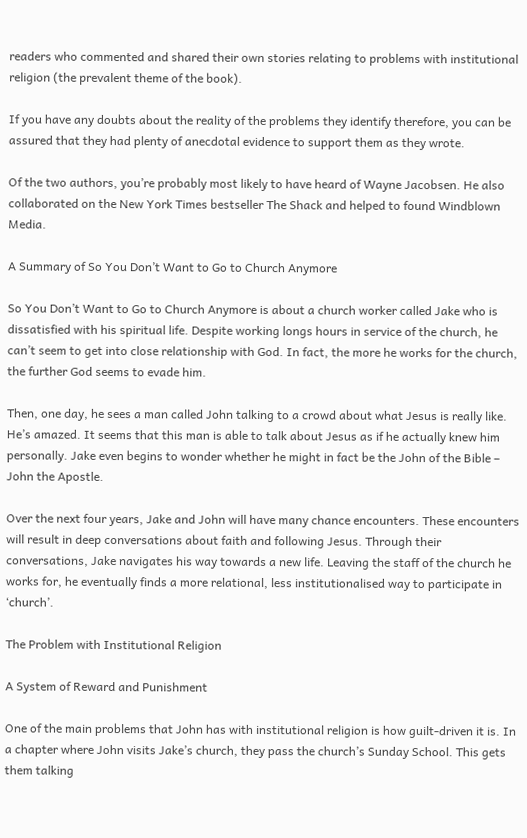readers who commented and shared their own stories relating to problems with institutional religion (the prevalent theme of the book).

If you have any doubts about the reality of the problems they identify therefore, you can be assured that they had plenty of anecdotal evidence to support them as they wrote.

Of the two authors, you’re probably most likely to have heard of Wayne Jacobsen. He also collaborated on the New York Times bestseller The Shack and helped to found Windblown Media.

A Summary of So You Don’t Want to Go to Church Anymore

So You Don’t Want to Go to Church Anymore is about a church worker called Jake who is dissatisfied with his spiritual life. Despite working longs hours in service of the church, he can’t seem to get into close relationship with God. In fact, the more he works for the church, the further God seems to evade him.

Then, one day, he sees a man called John talking to a crowd about what Jesus is really like. He’s amazed. It seems that this man is able to talk about Jesus as if he actually knew him personally. Jake even begins to wonder whether he might in fact be the John of the Bible – John the Apostle.

Over the next four years, Jake and John will have many chance encounters. These encounters will result in deep conversations about faith and following Jesus. Through their conversations, Jake navigates his way towards a new life. Leaving the staff of the church he works for, he eventually finds a more relational, less institutionalised way to participate in ‘church’.

The Problem with Institutional Religion

A System of Reward and Punishment

One of the main problems that John has with institutional religion is how guilt-driven it is. In a chapter where John visits Jake’s church, they pass the church’s Sunday School. This gets them talking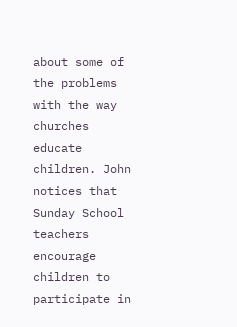about some of the problems with the way churches educate children. John notices that Sunday School teachers encourage children to participate in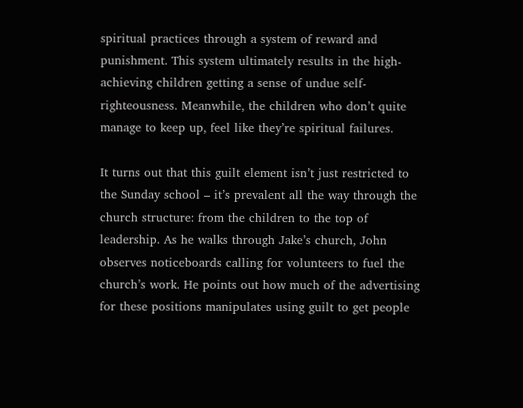spiritual practices through a system of reward and punishment. This system ultimately results in the high-achieving children getting a sense of undue self-righteousness. Meanwhile, the children who don’t quite manage to keep up, feel like they’re spiritual failures.

It turns out that this guilt element isn’t just restricted to the Sunday school – it’s prevalent all the way through the church structure: from the children to the top of leadership. As he walks through Jake’s church, John observes noticeboards calling for volunteers to fuel the church’s work. He points out how much of the advertising for these positions manipulates using guilt to get people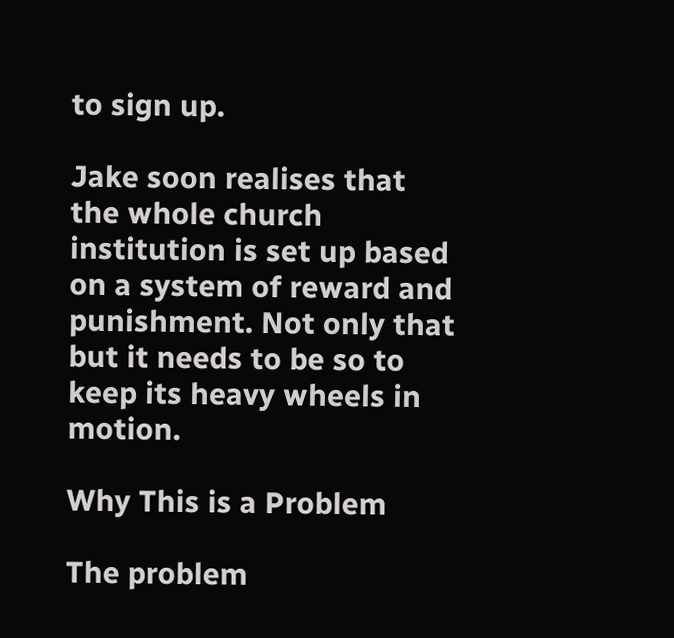to sign up.

Jake soon realises that the whole church institution is set up based on a system of reward and punishment. Not only that but it needs to be so to keep its heavy wheels in motion.

Why This is a Problem

The problem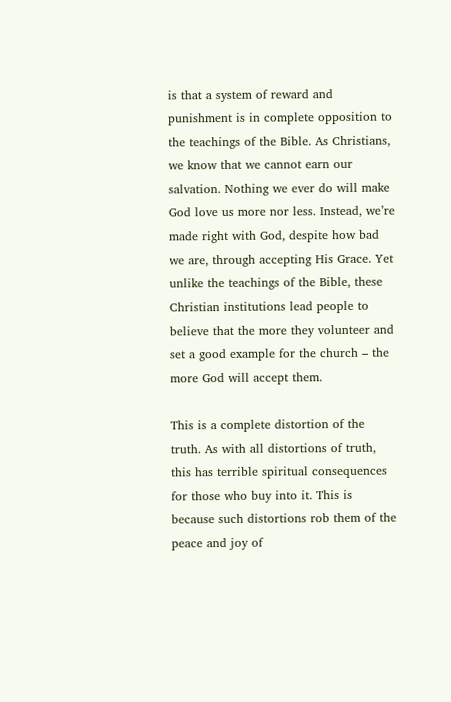is that a system of reward and punishment is in complete opposition to the teachings of the Bible. As Christians, we know that we cannot earn our salvation. Nothing we ever do will make God love us more nor less. Instead, we’re made right with God, despite how bad we are, through accepting His Grace. Yet unlike the teachings of the Bible, these Christian institutions lead people to believe that the more they volunteer and set a good example for the church – the more God will accept them.

This is a complete distortion of the truth. As with all distortions of truth, this has terrible spiritual consequences for those who buy into it. This is because such distortions rob them of the peace and joy of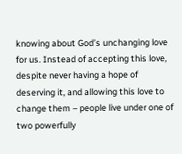knowing about God’s unchanging love for us. Instead of accepting this love, despite never having a hope of deserving it, and allowing this love to change them – people live under one of two powerfully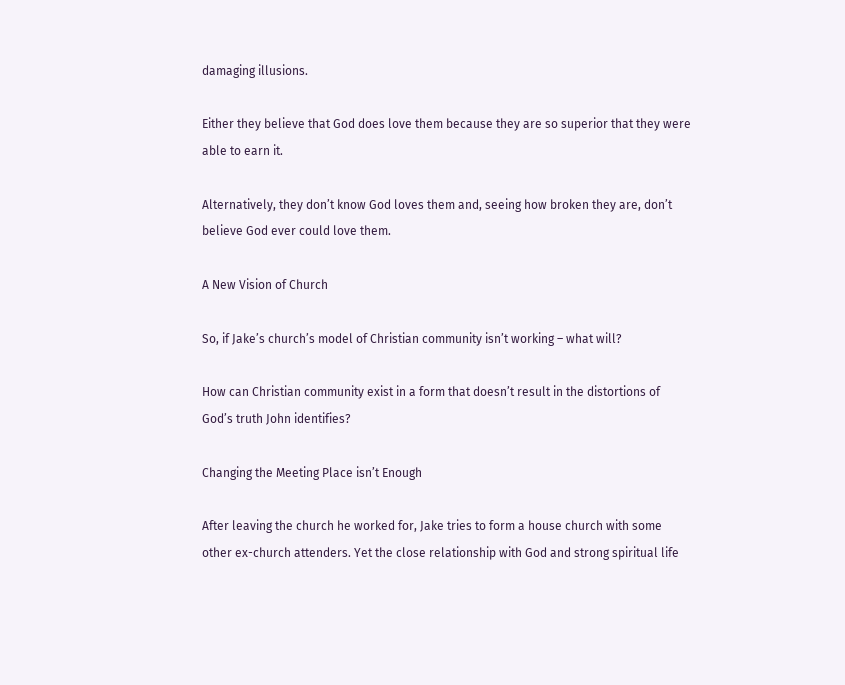damaging illusions.

Either they believe that God does love them because they are so superior that they were able to earn it.

Alternatively, they don’t know God loves them and, seeing how broken they are, don’t believe God ever could love them.

A New Vision of Church

So, if Jake’s church’s model of Christian community isn’t working – what will?

How can Christian community exist in a form that doesn’t result in the distortions of God’s truth John identifies?

Changing the Meeting Place isn’t Enough

After leaving the church he worked for, Jake tries to form a house church with some other ex-church attenders. Yet the close relationship with God and strong spiritual life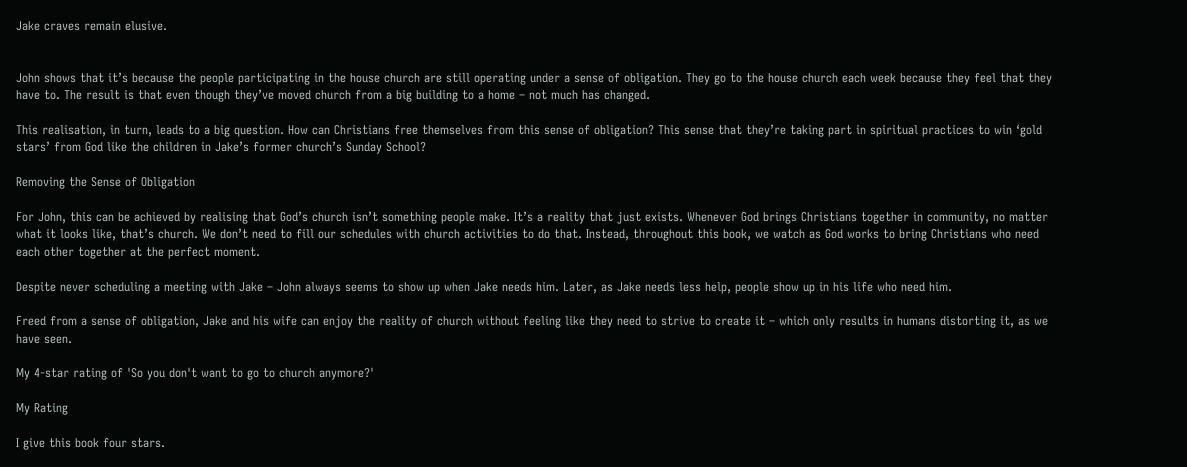Jake craves remain elusive.


John shows that it’s because the people participating in the house church are still operating under a sense of obligation. They go to the house church each week because they feel that they have to. The result is that even though they’ve moved church from a big building to a home – not much has changed.

This realisation, in turn, leads to a big question. How can Christians free themselves from this sense of obligation? This sense that they’re taking part in spiritual practices to win ‘gold stars’ from God like the children in Jake’s former church’s Sunday School?

Removing the Sense of Obligation

For John, this can be achieved by realising that God’s church isn’t something people make. It’s a reality that just exists. Whenever God brings Christians together in community, no matter what it looks like, that’s church. We don’t need to fill our schedules with church activities to do that. Instead, throughout this book, we watch as God works to bring Christians who need each other together at the perfect moment.

Despite never scheduling a meeting with Jake – John always seems to show up when Jake needs him. Later, as Jake needs less help, people show up in his life who need him.

Freed from a sense of obligation, Jake and his wife can enjoy the reality of church without feeling like they need to strive to create it – which only results in humans distorting it, as we have seen.

My 4-star rating of 'So you don't want to go to church anymore?'

My Rating

I give this book four stars.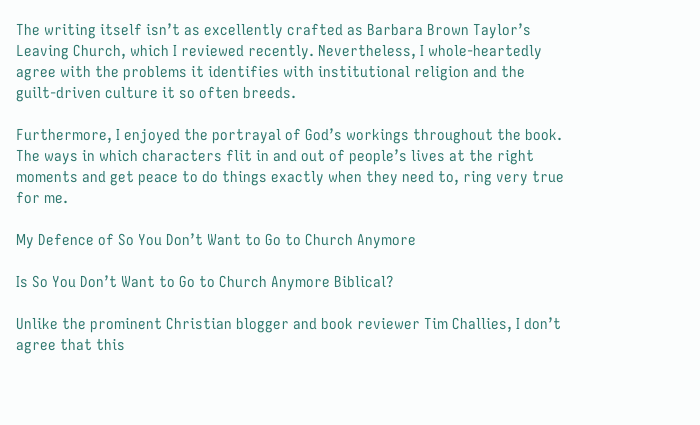The writing itself isn’t as excellently crafted as Barbara Brown Taylor’s Leaving Church, which I reviewed recently. Nevertheless, I whole-heartedly agree with the problems it identifies with institutional religion and the guilt-driven culture it so often breeds.

Furthermore, I enjoyed the portrayal of God’s workings throughout the book. The ways in which characters flit in and out of people’s lives at the right moments and get peace to do things exactly when they need to, ring very true for me.

My Defence of So You Don’t Want to Go to Church Anymore

Is So You Don’t Want to Go to Church Anymore Biblical?

Unlike the prominent Christian blogger and book reviewer Tim Challies, I don’t agree that this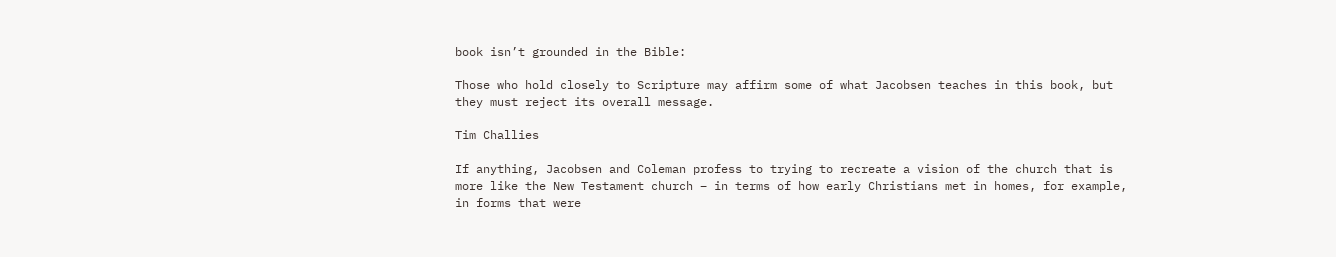book isn’t grounded in the Bible:

Those who hold closely to Scripture may affirm some of what Jacobsen teaches in this book, but they must reject its overall message.

Tim Challies

If anything, Jacobsen and Coleman profess to trying to recreate a vision of the church that is more like the New Testament church – in terms of how early Christians met in homes, for example, in forms that were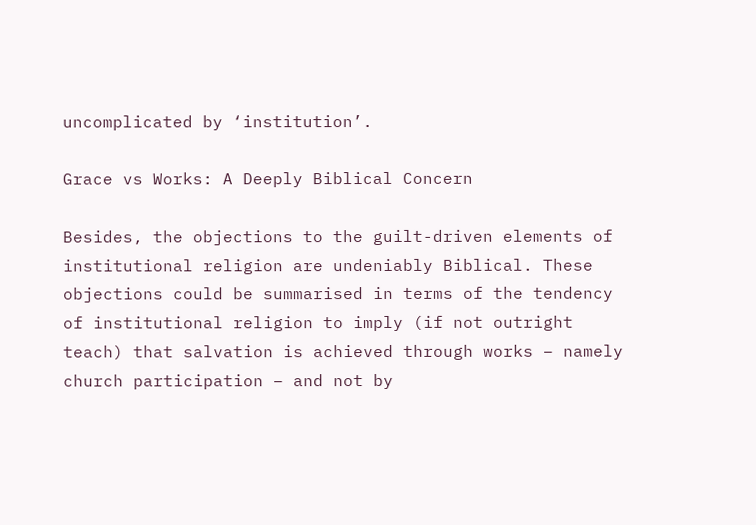uncomplicated by ‘institution’.

Grace vs Works: A Deeply Biblical Concern

Besides, the objections to the guilt-driven elements of institutional religion are undeniably Biblical. These objections could be summarised in terms of the tendency of institutional religion to imply (if not outright teach) that salvation is achieved through works – namely church participation – and not by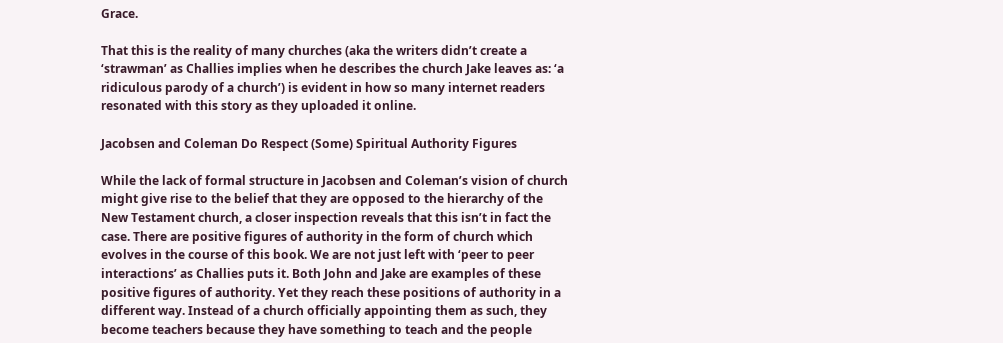Grace.

That this is the reality of many churches (aka the writers didn’t create a ‘strawman’ as Challies implies when he describes the church Jake leaves as: ‘a ridiculous parody of a church’) is evident in how so many internet readers resonated with this story as they uploaded it online.

Jacobsen and Coleman Do Respect (Some) Spiritual Authority Figures

While the lack of formal structure in Jacobsen and Coleman’s vision of church might give rise to the belief that they are opposed to the hierarchy of the New Testament church, a closer inspection reveals that this isn’t in fact the case. There are positive figures of authority in the form of church which evolves in the course of this book. We are not just left with ‘peer to peer interactions’ as Challies puts it. Both John and Jake are examples of these positive figures of authority. Yet they reach these positions of authority in a different way. Instead of a church officially appointing them as such, they become teachers because they have something to teach and the people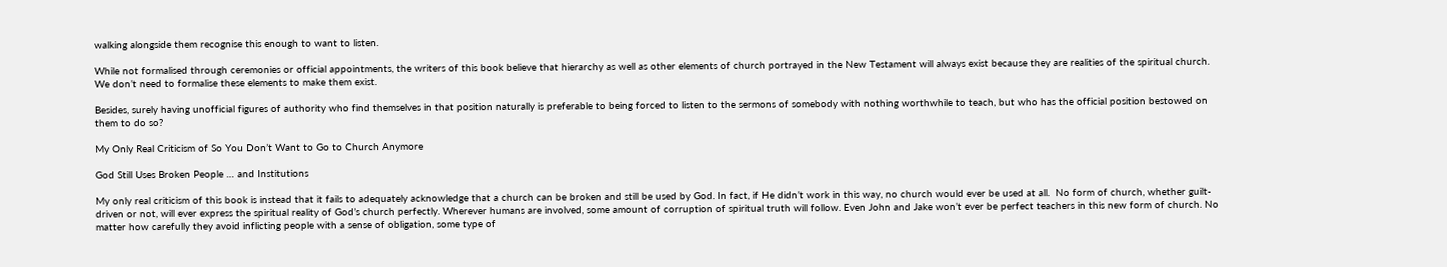walking alongside them recognise this enough to want to listen.

While not formalised through ceremonies or official appointments, the writers of this book believe that hierarchy as well as other elements of church portrayed in the New Testament will always exist because they are realities of the spiritual church. We don’t need to formalise these elements to make them exist.

Besides, surely having unofficial figures of authority who find themselves in that position naturally is preferable to being forced to listen to the sermons of somebody with nothing worthwhile to teach, but who has the official position bestowed on them to do so?

My Only Real Criticism of So You Don’t Want to Go to Church Anymore

God Still Uses Broken People … and Institutions

My only real criticism of this book is instead that it fails to adequately acknowledge that a church can be broken and still be used by God. In fact, if He didn’t work in this way, no church would ever be used at all.  No form of church, whether guilt-driven or not, will ever express the spiritual reality of God’s church perfectly. Wherever humans are involved, some amount of corruption of spiritual truth will follow. Even John and Jake won’t ever be perfect teachers in this new form of church. No matter how carefully they avoid inflicting people with a sense of obligation, some type of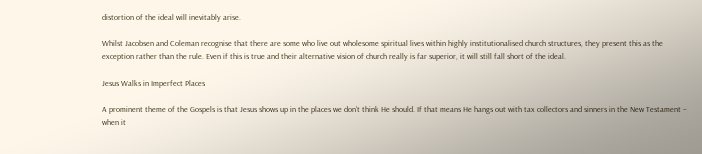distortion of the ideal will inevitably arise.

Whilst Jacobsen and Coleman recognise that there are some who live out wholesome spiritual lives within highly institutionalised church structures, they present this as the exception rather than the rule. Even if this is true and their alternative vision of church really is far superior, it will still fall short of the ideal.

Jesus Walks in Imperfect Places

A prominent theme of the Gospels is that Jesus shows up in the places we don’t think He should. If that means He hangs out with tax collectors and sinners in the New Testament – when it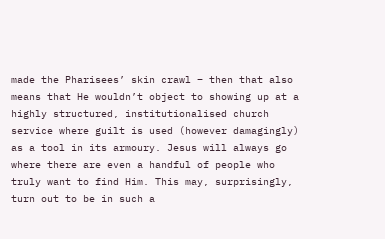made the Pharisees’ skin crawl – then that also means that He wouldn’t object to showing up at a highly structured, institutionalised church service where guilt is used (however damagingly) as a tool in its armoury. Jesus will always go where there are even a handful of people who truly want to find Him. This may, surprisingly, turn out to be in such a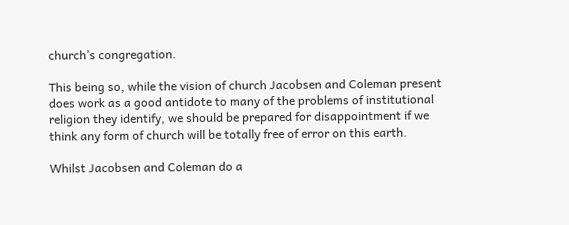church’s congregation.

This being so, while the vision of church Jacobsen and Coleman present does work as a good antidote to many of the problems of institutional religion they identify, we should be prepared for disappointment if we think any form of church will be totally free of error on this earth.

Whilst Jacobsen and Coleman do a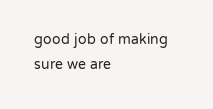good job of making sure we are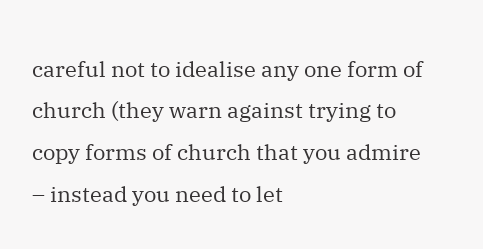careful not to idealise any one form of church (they warn against trying to copy forms of church that you admire – instead you need to let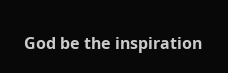God be the inspiration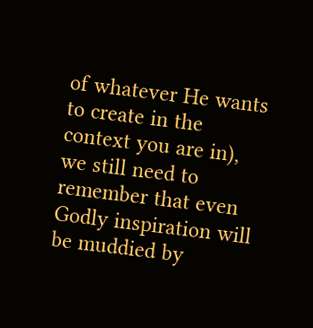of whatever He wants to create in the context you are in), we still need to remember that even Godly inspiration will be muddied by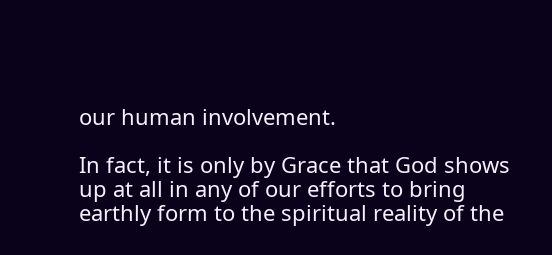our human involvement.

In fact, it is only by Grace that God shows up at all in any of our efforts to bring earthly form to the spiritual reality of the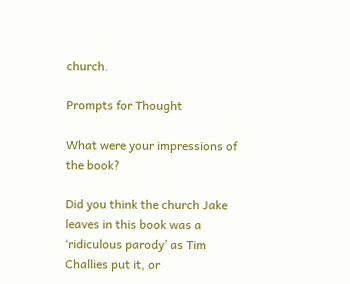church.

Prompts for Thought

What were your impressions of the book?

Did you think the church Jake leaves in this book was a ‘ridiculous parody’ as Tim Challies put it, or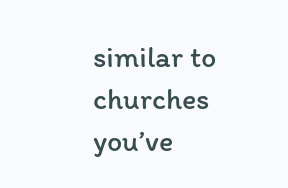similar to churches you’ve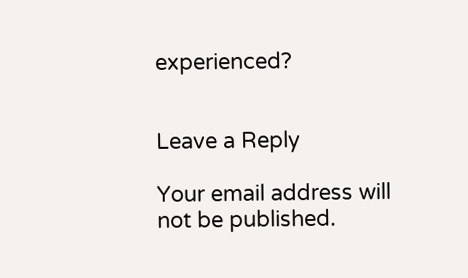experienced?


Leave a Reply

Your email address will not be published.